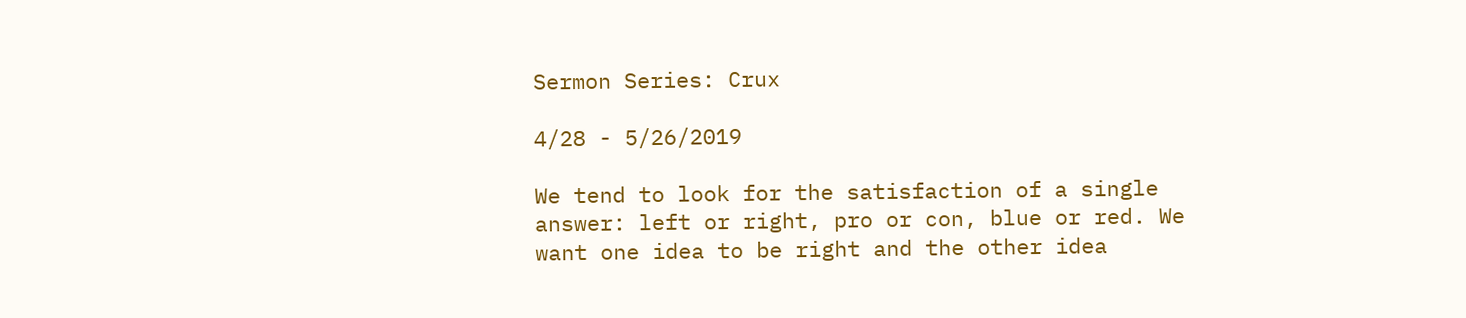Sermon Series: Crux

4/28 - 5/26/2019

We tend to look for the satisfaction of a single answer: left or right, pro or con, blue or red. We want one idea to be right and the other idea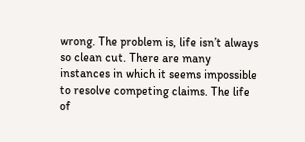wrong. The problem is, life isn’t always so clean cut. There are many instances in which it seems impossible to resolve competing claims. The life of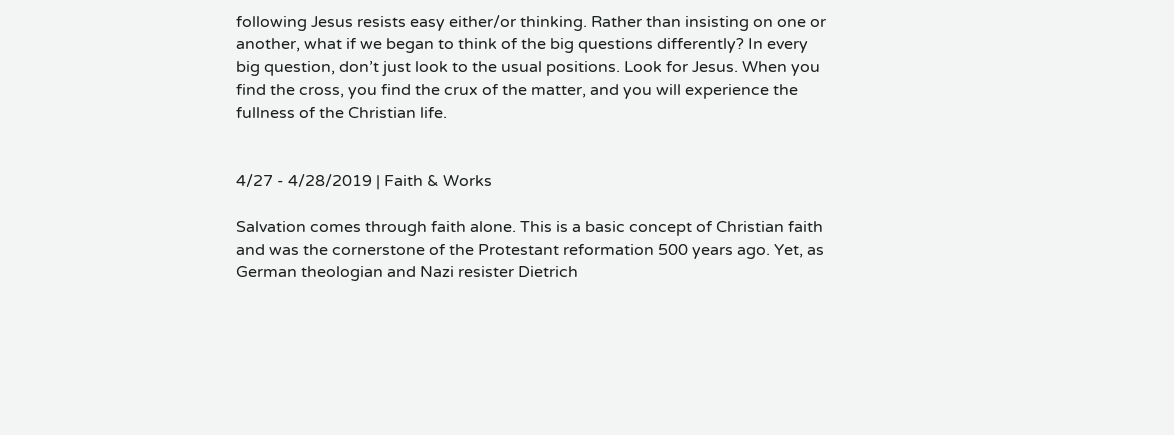following Jesus resists easy either/or thinking. Rather than insisting on one or another, what if we began to think of the big questions differently? In every big question, don’t just look to the usual positions. Look for Jesus. When you find the cross, you find the crux of the matter, and you will experience the fullness of the Christian life.


4/27 - 4/28/2019 | Faith & Works

Salvation comes through faith alone. This is a basic concept of Christian faith and was the cornerstone of the Protestant reformation 500 years ago. Yet, as German theologian and Nazi resister Dietrich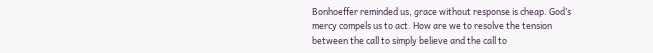Bonhoeffer reminded us, grace without response is cheap. God’s mercy compels us to act. How are we to resolve the tension between the call to simply believe and the call to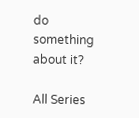do something about it?

All Series